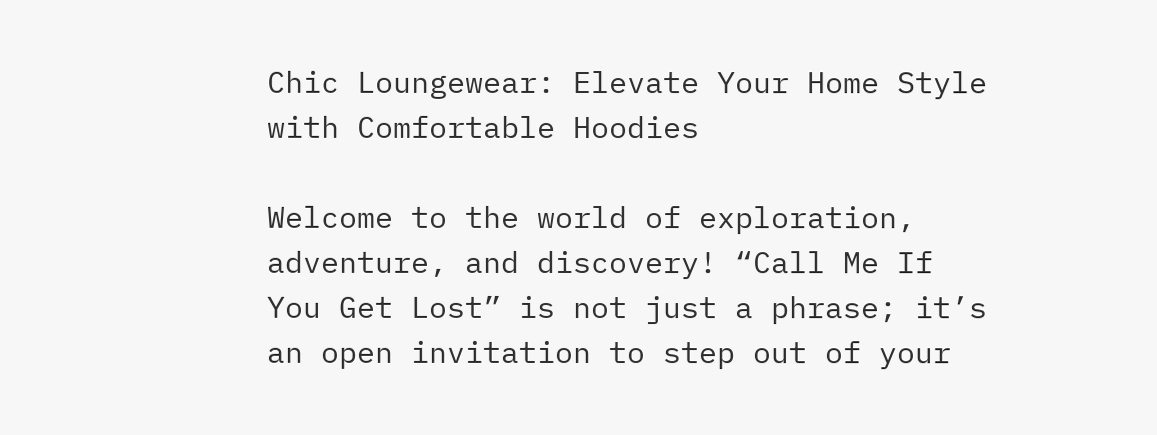Chic Loungewear: Elevate Your Home Style with Comfortable Hoodies

Welcome to the world of exploration, adventure, and discovery! “Call Me If You Get Lost” is not just a phrase; it’s an open invitation to step out of your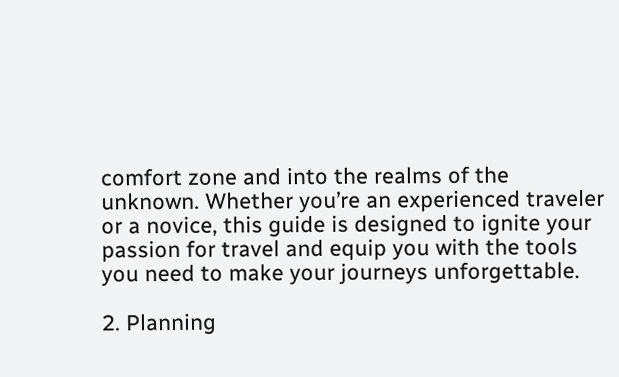comfort zone and into the realms of the unknown. Whether you’re an experienced traveler or a novice, this guide is designed to ignite your passion for travel and equip you with the tools you need to make your journeys unforgettable.

2. Planning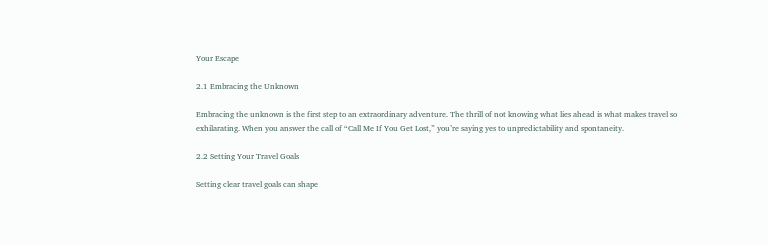Your Escape

2.1 Embracing the Unknown

Embracing the unknown is the first step to an extraordinary adventure. The thrill of not knowing what lies ahead is what makes travel so exhilarating. When you answer the call of “Call Me If You Get Lost,” you’re saying yes to unpredictability and spontaneity.

2.2 Setting Your Travel Goals

Setting clear travel goals can shape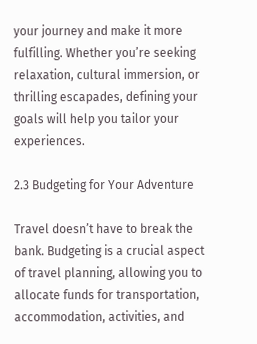your journey and make it more fulfilling. Whether you’re seeking relaxation, cultural immersion, or thrilling escapades, defining your goals will help you tailor your experiences.

2.3 Budgeting for Your Adventure

Travel doesn’t have to break the bank. Budgeting is a crucial aspect of travel planning, allowing you to allocate funds for transportation, accommodation, activities, and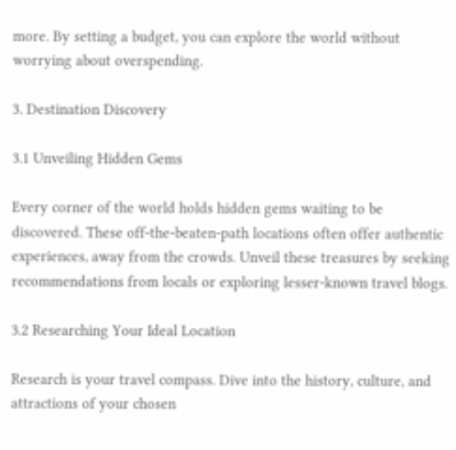more. By setting a budget, you can explore the world without worrying about overspending.

3. Destination Discovery

3.1 Unveiling Hidden Gems

Every corner of the world holds hidden gems waiting to be discovered. These off-the-beaten-path locations often offer authentic experiences, away from the crowds. Unveil these treasures by seeking recommendations from locals or exploring lesser-known travel blogs.

3.2 Researching Your Ideal Location

Research is your travel compass. Dive into the history, culture, and attractions of your chosen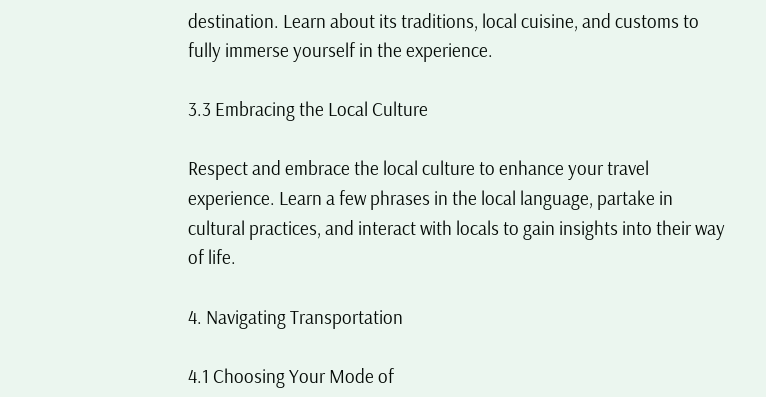destination. Learn about its traditions, local cuisine, and customs to fully immerse yourself in the experience.

3.3 Embracing the Local Culture

Respect and embrace the local culture to enhance your travel experience. Learn a few phrases in the local language, partake in cultural practices, and interact with locals to gain insights into their way of life.

4. Navigating Transportation

4.1 Choosing Your Mode of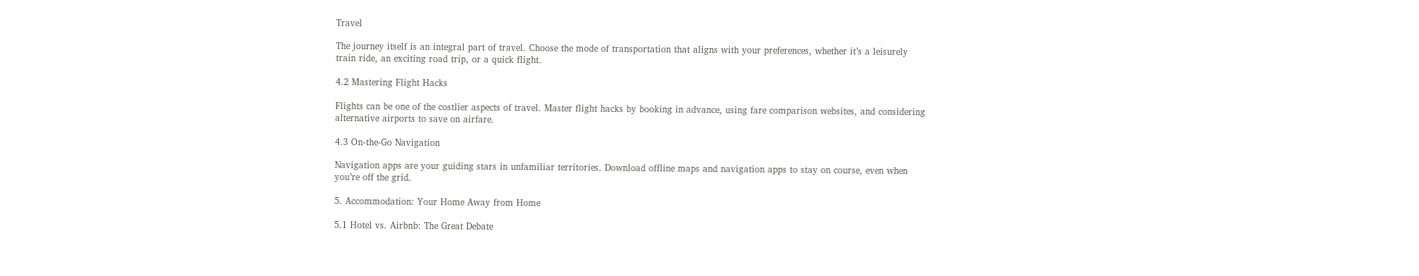Travel

The journey itself is an integral part of travel. Choose the mode of transportation that aligns with your preferences, whether it’s a leisurely train ride, an exciting road trip, or a quick flight.

4.2 Mastering Flight Hacks

Flights can be one of the costlier aspects of travel. Master flight hacks by booking in advance, using fare comparison websites, and considering alternative airports to save on airfare.

4.3 On-the-Go Navigation

Navigation apps are your guiding stars in unfamiliar territories. Download offline maps and navigation apps to stay on course, even when you’re off the grid.

5. Accommodation: Your Home Away from Home

5.1 Hotel vs. Airbnb: The Great Debate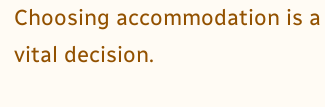Choosing accommodation is a vital decision.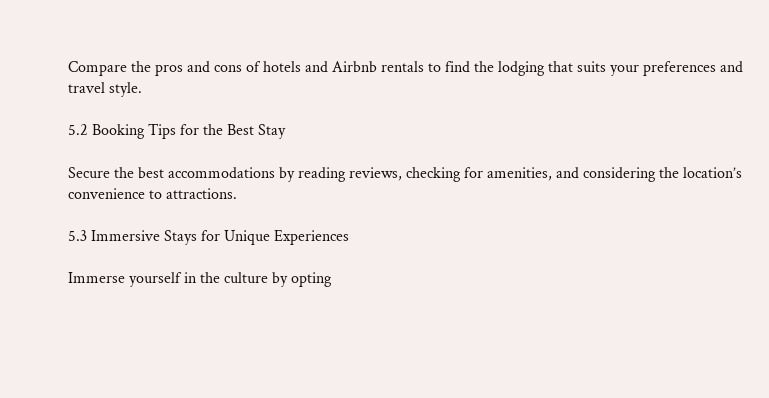Compare the pros and cons of hotels and Airbnb rentals to find the lodging that suits your preferences and travel style.

5.2 Booking Tips for the Best Stay

Secure the best accommodations by reading reviews, checking for amenities, and considering the location’s convenience to attractions.

5.3 Immersive Stays for Unique Experiences

Immerse yourself in the culture by opting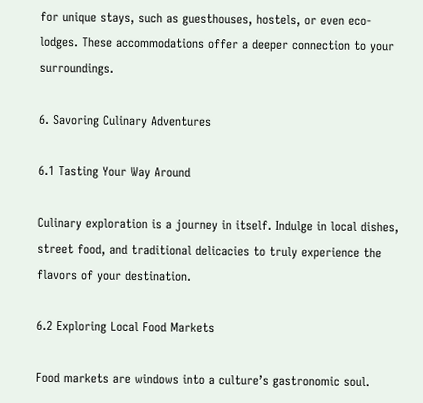for unique stays, such as guesthouses, hostels, or even eco-lodges. These accommodations offer a deeper connection to your surroundings.

6. Savoring Culinary Adventures

6.1 Tasting Your Way Around

Culinary exploration is a journey in itself. Indulge in local dishes, street food, and traditional delicacies to truly experience the flavors of your destination.

6.2 Exploring Local Food Markets

Food markets are windows into a culture’s gastronomic soul.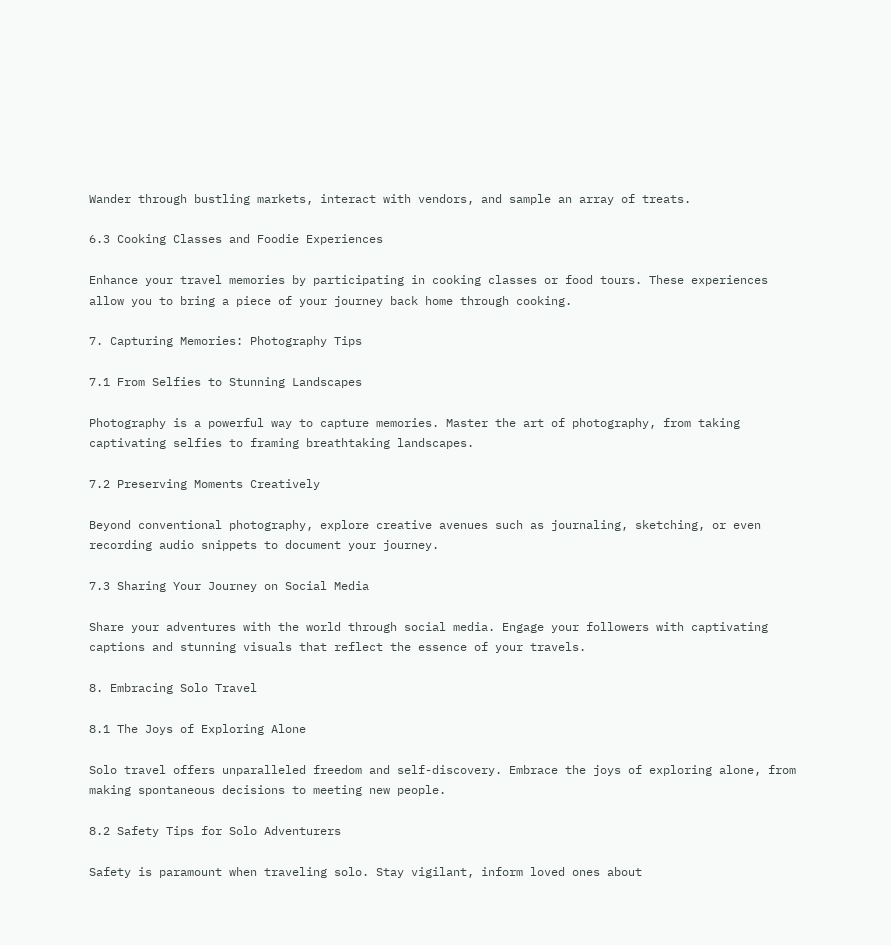Wander through bustling markets, interact with vendors, and sample an array of treats.

6.3 Cooking Classes and Foodie Experiences

Enhance your travel memories by participating in cooking classes or food tours. These experiences allow you to bring a piece of your journey back home through cooking.

7. Capturing Memories: Photography Tips

7.1 From Selfies to Stunning Landscapes

Photography is a powerful way to capture memories. Master the art of photography, from taking captivating selfies to framing breathtaking landscapes.

7.2 Preserving Moments Creatively

Beyond conventional photography, explore creative avenues such as journaling, sketching, or even recording audio snippets to document your journey.

7.3 Sharing Your Journey on Social Media

Share your adventures with the world through social media. Engage your followers with captivating captions and stunning visuals that reflect the essence of your travels.

8. Embracing Solo Travel

8.1 The Joys of Exploring Alone

Solo travel offers unparalleled freedom and self-discovery. Embrace the joys of exploring alone, from making spontaneous decisions to meeting new people.

8.2 Safety Tips for Solo Adventurers

Safety is paramount when traveling solo. Stay vigilant, inform loved ones about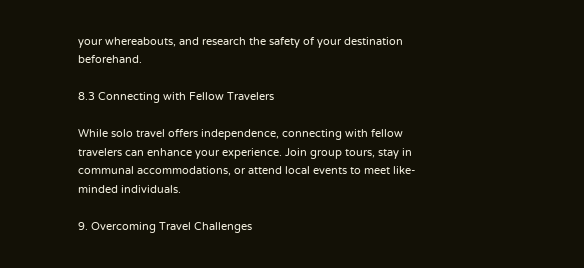your whereabouts, and research the safety of your destination beforehand.

8.3 Connecting with Fellow Travelers

While solo travel offers independence, connecting with fellow travelers can enhance your experience. Join group tours, stay in communal accommodations, or attend local events to meet like-minded individuals.

9. Overcoming Travel Challenges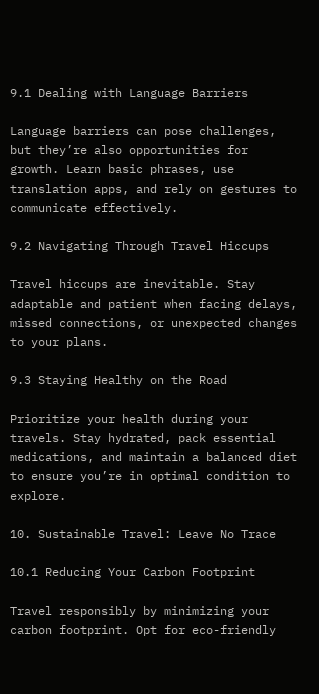9.1 Dealing with Language Barriers

Language barriers can pose challenges, but they’re also opportunities for growth. Learn basic phrases, use translation apps, and rely on gestures to communicate effectively.

9.2 Navigating Through Travel Hiccups

Travel hiccups are inevitable. Stay adaptable and patient when facing delays, missed connections, or unexpected changes to your plans.

9.3 Staying Healthy on the Road

Prioritize your health during your travels. Stay hydrated, pack essential medications, and maintain a balanced diet to ensure you’re in optimal condition to explore.

10. Sustainable Travel: Leave No Trace

10.1 Reducing Your Carbon Footprint

Travel responsibly by minimizing your carbon footprint. Opt for eco-friendly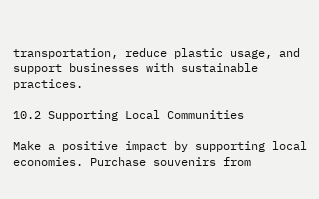transportation, reduce plastic usage, and support businesses with sustainable practices.

10.2 Supporting Local Communities

Make a positive impact by supporting local economies. Purchase souvenirs from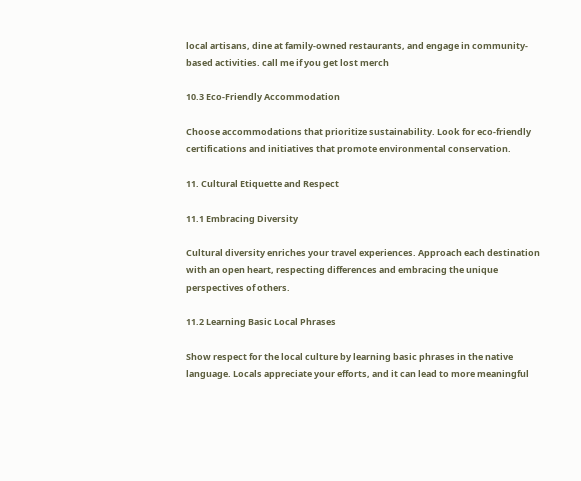local artisans, dine at family-owned restaurants, and engage in community-based activities. call me if you get lost merch

10.3 Eco-Friendly Accommodation

Choose accommodations that prioritize sustainability. Look for eco-friendly certifications and initiatives that promote environmental conservation.

11. Cultural Etiquette and Respect

11.1 Embracing Diversity

Cultural diversity enriches your travel experiences. Approach each destination with an open heart, respecting differences and embracing the unique perspectives of others.

11.2 Learning Basic Local Phrases

Show respect for the local culture by learning basic phrases in the native language. Locals appreciate your efforts, and it can lead to more meaningful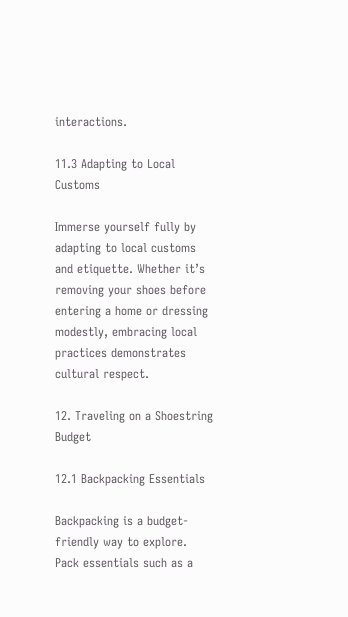interactions.

11.3 Adapting to Local Customs

Immerse yourself fully by adapting to local customs and etiquette. Whether it’s removing your shoes before entering a home or dressing modestly, embracing local practices demonstrates cultural respect.

12. Traveling on a Shoestring Budget

12.1 Backpacking Essentials

Backpacking is a budget-friendly way to explore. Pack essentials such as a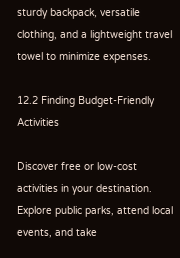sturdy backpack, versatile clothing, and a lightweight travel towel to minimize expenses.

12.2 Finding Budget-Friendly Activities

Discover free or low-cost activities in your destination. Explore public parks, attend local events, and take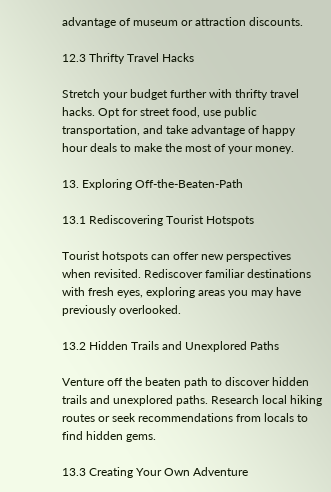advantage of museum or attraction discounts.

12.3 Thrifty Travel Hacks

Stretch your budget further with thrifty travel hacks. Opt for street food, use public transportation, and take advantage of happy hour deals to make the most of your money.

13. Exploring Off-the-Beaten-Path

13.1 Rediscovering Tourist Hotspots

Tourist hotspots can offer new perspectives when revisited. Rediscover familiar destinations with fresh eyes, exploring areas you may have previously overlooked.

13.2 Hidden Trails and Unexplored Paths

Venture off the beaten path to discover hidden trails and unexplored paths. Research local hiking routes or seek recommendations from locals to find hidden gems.

13.3 Creating Your Own Adventure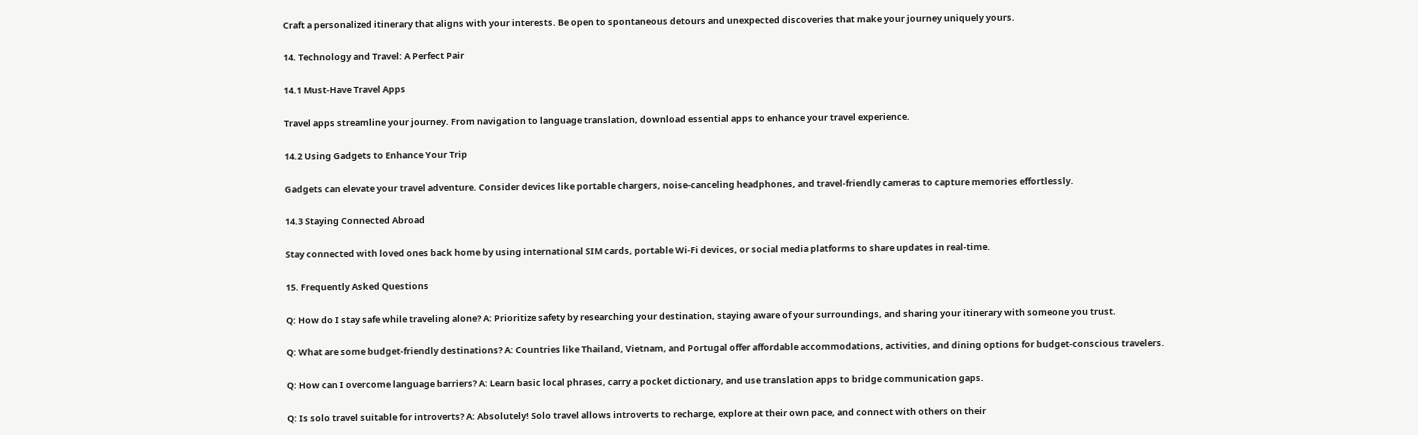Craft a personalized itinerary that aligns with your interests. Be open to spontaneous detours and unexpected discoveries that make your journey uniquely yours.

14. Technology and Travel: A Perfect Pair

14.1 Must-Have Travel Apps

Travel apps streamline your journey. From navigation to language translation, download essential apps to enhance your travel experience.

14.2 Using Gadgets to Enhance Your Trip

Gadgets can elevate your travel adventure. Consider devices like portable chargers, noise-canceling headphones, and travel-friendly cameras to capture memories effortlessly.

14.3 Staying Connected Abroad

Stay connected with loved ones back home by using international SIM cards, portable Wi-Fi devices, or social media platforms to share updates in real-time.

15. Frequently Asked Questions

Q: How do I stay safe while traveling alone? A: Prioritize safety by researching your destination, staying aware of your surroundings, and sharing your itinerary with someone you trust.

Q: What are some budget-friendly destinations? A: Countries like Thailand, Vietnam, and Portugal offer affordable accommodations, activities, and dining options for budget-conscious travelers.

Q: How can I overcome language barriers? A: Learn basic local phrases, carry a pocket dictionary, and use translation apps to bridge communication gaps.

Q: Is solo travel suitable for introverts? A: Absolutely! Solo travel allows introverts to recharge, explore at their own pace, and connect with others on their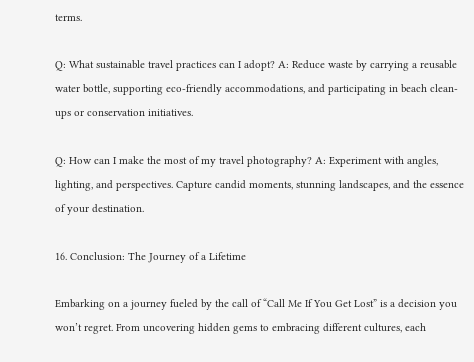terms.

Q: What sustainable travel practices can I adopt? A: Reduce waste by carrying a reusable water bottle, supporting eco-friendly accommodations, and participating in beach clean-ups or conservation initiatives.

Q: How can I make the most of my travel photography? A: Experiment with angles, lighting, and perspectives. Capture candid moments, stunning landscapes, and the essence of your destination.

16. Conclusion: The Journey of a Lifetime

Embarking on a journey fueled by the call of “Call Me If You Get Lost” is a decision you won’t regret. From uncovering hidden gems to embracing different cultures, each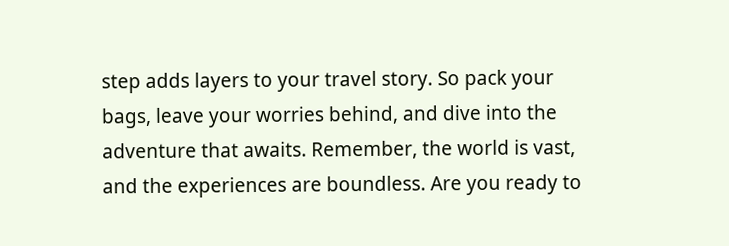step adds layers to your travel story. So pack your bags, leave your worries behind, and dive into the adventure that awaits. Remember, the world is vast, and the experiences are boundless. Are you ready to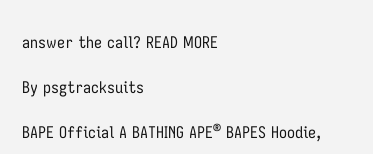answer the call? READ MORE

By psgtracksuits

BAPE Official A BATHING APE® BAPES Hoodie,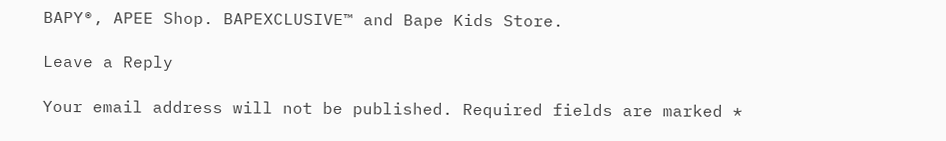BAPY®, APEE Shop. BAPEXCLUSIVE™ and Bape Kids Store.

Leave a Reply

Your email address will not be published. Required fields are marked *